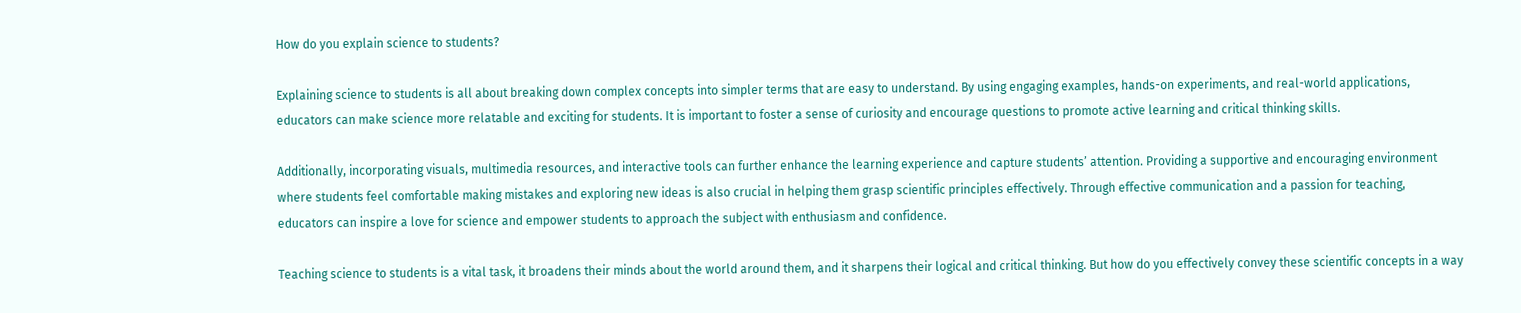How do you explain science to students?

Explaining science to students is all about breaking down complex concepts into simpler terms that are easy to understand. By using engaging examples, hands-on experiments, and real-world applications, educators can make science more relatable and exciting for students. It is important to foster a sense of curiosity and encourage questions to promote active learning and critical thinking skills.

Additionally, incorporating visuals, multimedia resources, and interactive tools can further enhance the learning experience and capture students’ attention. Providing a supportive and encouraging environment where students feel comfortable making mistakes and exploring new ideas is also crucial in helping them grasp scientific principles effectively. Through effective communication and a passion for teaching, educators can inspire a love for science and empower students to approach the subject with enthusiasm and confidence.

Teaching science to students is a vital task, it broadens their minds about the world around them, and it sharpens their logical and critical thinking. But how do you effectively convey these scientific concepts in a way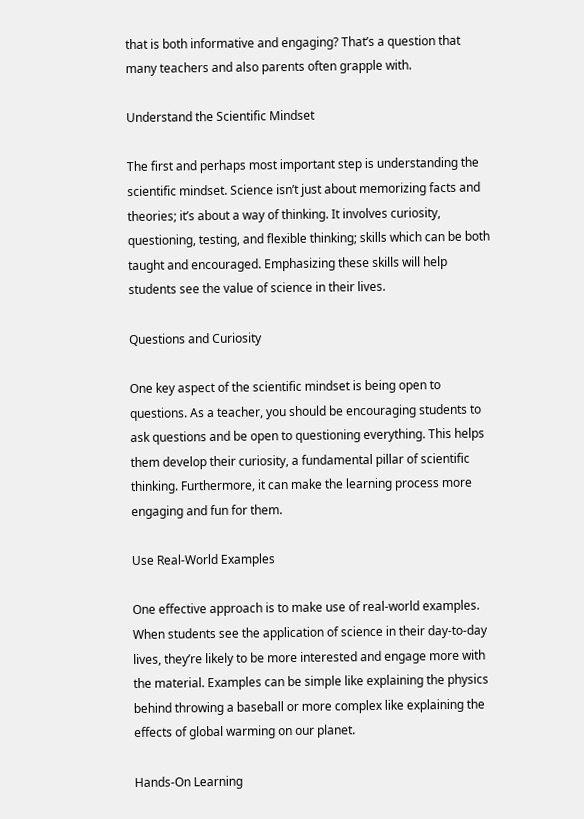that is both informative and engaging? That’s a question that many teachers and also parents often grapple with.

Understand the Scientific Mindset

The first and perhaps most important step is understanding the scientific mindset. Science isn’t just about memorizing facts and theories; it’s about a way of thinking. It involves curiosity, questioning, testing, and flexible thinking; skills which can be both taught and encouraged. Emphasizing these skills will help students see the value of science in their lives.

Questions and Curiosity

One key aspect of the scientific mindset is being open to questions. As a teacher, you should be encouraging students to ask questions and be open to questioning everything. This helps them develop their curiosity, a fundamental pillar of scientific thinking. Furthermore, it can make the learning process more engaging and fun for them.

Use Real-World Examples

One effective approach is to make use of real-world examples. When students see the application of science in their day-to-day lives, they’re likely to be more interested and engage more with the material. Examples can be simple like explaining the physics behind throwing a baseball or more complex like explaining the effects of global warming on our planet.

Hands-On Learning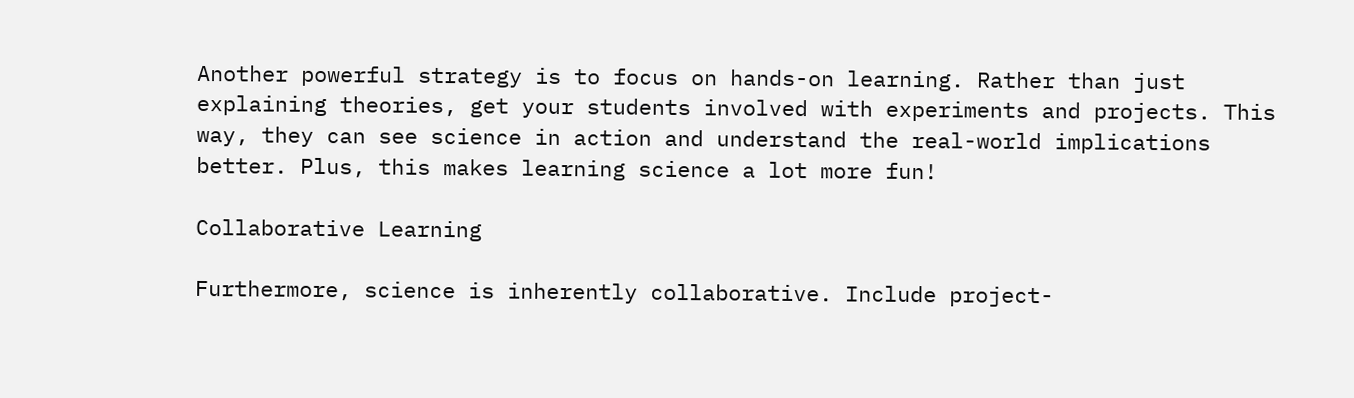Another powerful strategy is to focus on hands-on learning. Rather than just explaining theories, get your students involved with experiments and projects. This way, they can see science in action and understand the real-world implications better. Plus, this makes learning science a lot more fun!

Collaborative Learning

Furthermore, science is inherently collaborative. Include project-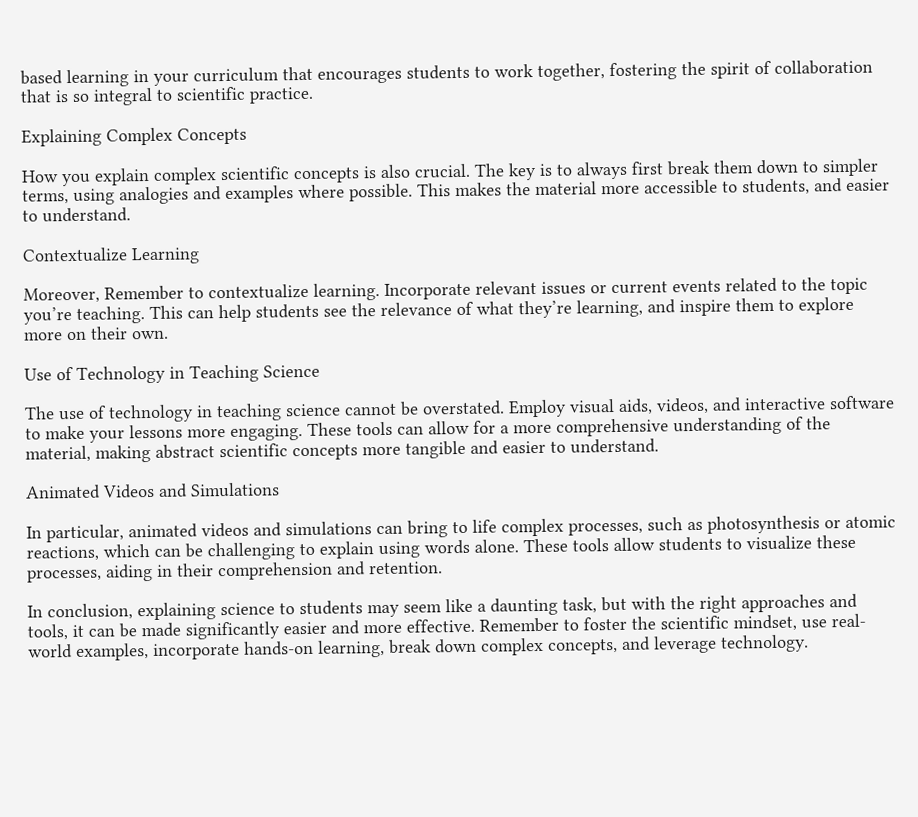based learning in your curriculum that encourages students to work together, fostering the spirit of collaboration that is so integral to scientific practice.

Explaining Complex Concepts

How you explain complex scientific concepts is also crucial. The key is to always first break them down to simpler terms, using analogies and examples where possible. This makes the material more accessible to students, and easier to understand.

Contextualize Learning

Moreover, Remember to contextualize learning. Incorporate relevant issues or current events related to the topic you’re teaching. This can help students see the relevance of what they’re learning, and inspire them to explore more on their own.

Use of Technology in Teaching Science

The use of technology in teaching science cannot be overstated. Employ visual aids, videos, and interactive software to make your lessons more engaging. These tools can allow for a more comprehensive understanding of the material, making abstract scientific concepts more tangible and easier to understand.

Animated Videos and Simulations

In particular, animated videos and simulations can bring to life complex processes, such as photosynthesis or atomic reactions, which can be challenging to explain using words alone. These tools allow students to visualize these processes, aiding in their comprehension and retention.

In conclusion, explaining science to students may seem like a daunting task, but with the right approaches and tools, it can be made significantly easier and more effective. Remember to foster the scientific mindset, use real-world examples, incorporate hands-on learning, break down complex concepts, and leverage technology.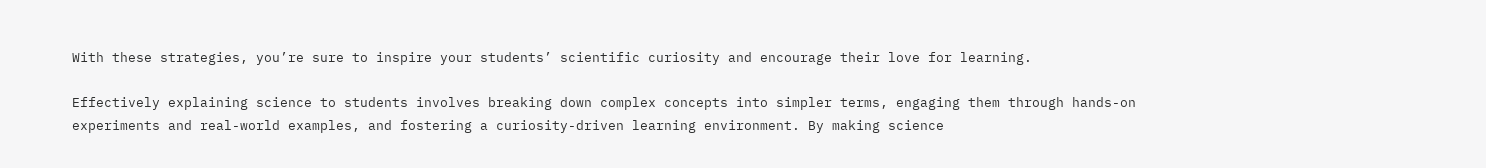With these strategies, you’re sure to inspire your students’ scientific curiosity and encourage their love for learning.

Effectively explaining science to students involves breaking down complex concepts into simpler terms, engaging them through hands-on experiments and real-world examples, and fostering a curiosity-driven learning environment. By making science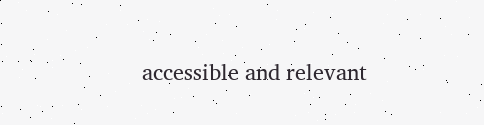accessible and relevant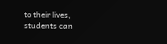to their lives, students can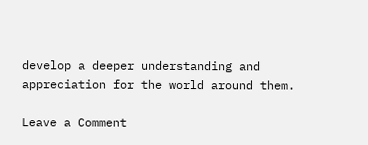develop a deeper understanding and appreciation for the world around them.

Leave a Comment